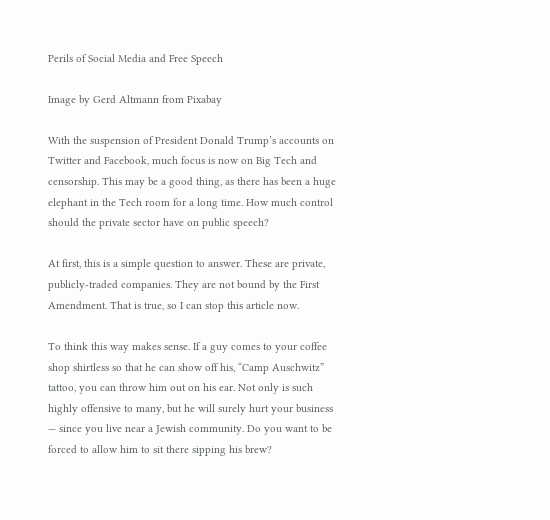Perils of Social Media and Free Speech

Image by Gerd Altmann from Pixabay

With the suspension of President Donald Trump’s accounts on Twitter and Facebook, much focus is now on Big Tech and censorship. This may be a good thing, as there has been a huge elephant in the Tech room for a long time. How much control should the private sector have on public speech?

At first, this is a simple question to answer. These are private, publicly-traded companies. They are not bound by the First Amendment. That is true, so I can stop this article now.

To think this way makes sense. If a guy comes to your coffee shop shirtless so that he can show off his, “Camp Auschwitz” tattoo, you can throw him out on his ear. Not only is such highly offensive to many, but he will surely hurt your business  — since you live near a Jewish community. Do you want to be forced to allow him to sit there sipping his brew?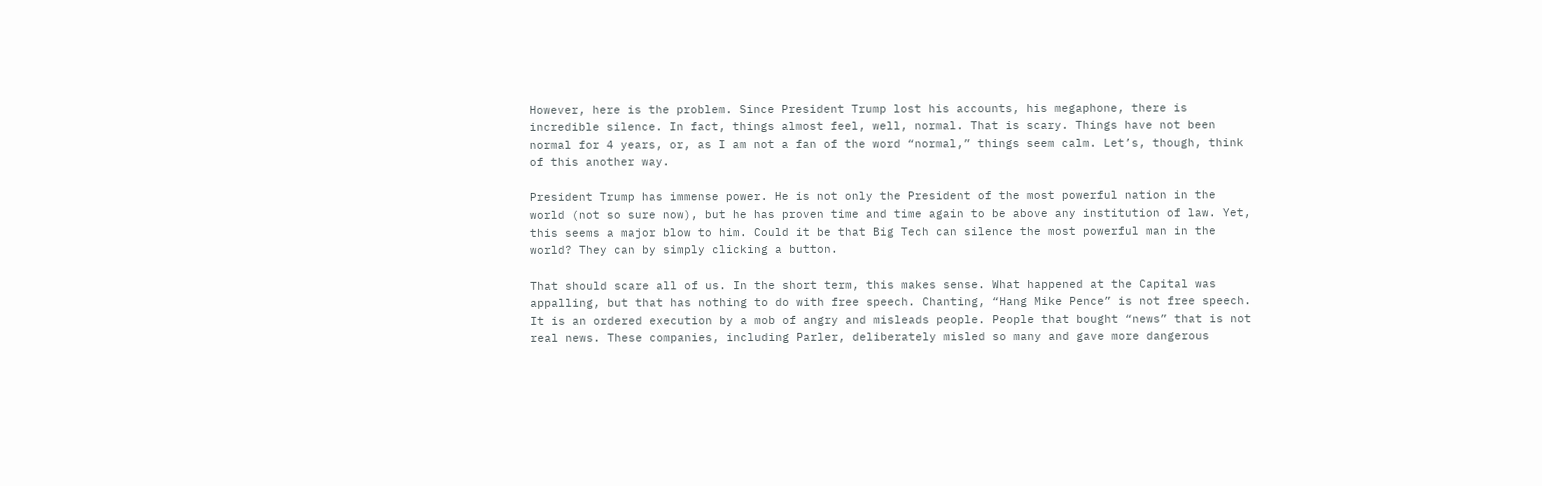However, here is the problem. Since President Trump lost his accounts, his megaphone, there is incredible silence. In fact, things almost feel, well, normal. That is scary. Things have not been normal for 4 years, or, as I am not a fan of the word “normal,” things seem calm. Let’s, though, think of this another way.

President Trump has immense power. He is not only the President of the most powerful nation in the world (not so sure now), but he has proven time and time again to be above any institution of law. Yet, this seems a major blow to him. Could it be that Big Tech can silence the most powerful man in the world? They can by simply clicking a button.

That should scare all of us. In the short term, this makes sense. What happened at the Capital was appalling, but that has nothing to do with free speech. Chanting, “Hang Mike Pence” is not free speech. It is an ordered execution by a mob of angry and misleads people. People that bought “news” that is not real news. These companies, including Parler, deliberately misled so many and gave more dangerous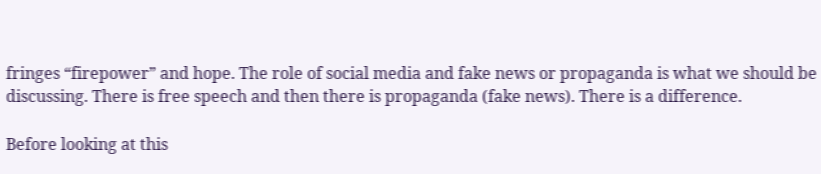fringes “firepower” and hope. The role of social media and fake news or propaganda is what we should be discussing. There is free speech and then there is propaganda (fake news). There is a difference.

Before looking at this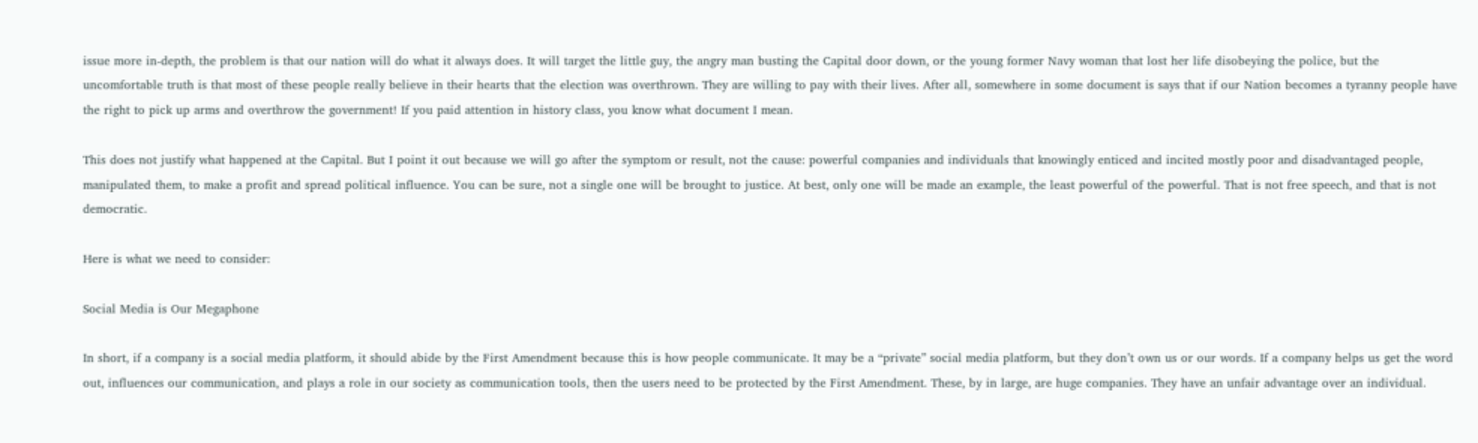issue more in-depth, the problem is that our nation will do what it always does. It will target the little guy, the angry man busting the Capital door down, or the young former Navy woman that lost her life disobeying the police, but the uncomfortable truth is that most of these people really believe in their hearts that the election was overthrown. They are willing to pay with their lives. After all, somewhere in some document is says that if our Nation becomes a tyranny people have the right to pick up arms and overthrow the government! If you paid attention in history class, you know what document I mean.

This does not justify what happened at the Capital. But I point it out because we will go after the symptom or result, not the cause: powerful companies and individuals that knowingly enticed and incited mostly poor and disadvantaged people, manipulated them, to make a profit and spread political influence. You can be sure, not a single one will be brought to justice. At best, only one will be made an example, the least powerful of the powerful. That is not free speech, and that is not democratic.

Here is what we need to consider:

Social Media is Our Megaphone

In short, if a company is a social media platform, it should abide by the First Amendment because this is how people communicate. It may be a “private” social media platform, but they don’t own us or our words. If a company helps us get the word out, influences our communication, and plays a role in our society as communication tools, then the users need to be protected by the First Amendment. These, by in large, are huge companies. They have an unfair advantage over an individual.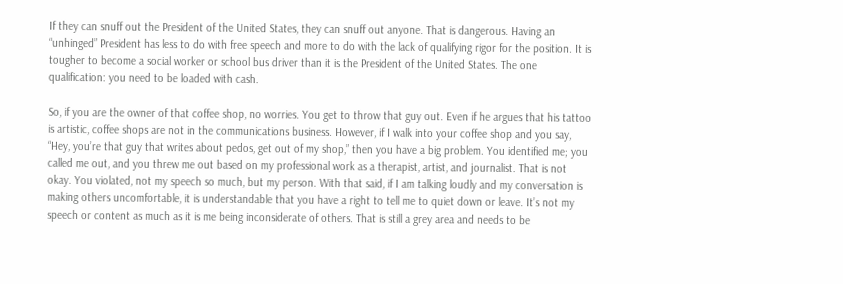If they can snuff out the President of the United States, they can snuff out anyone. That is dangerous. Having an “unhinged” President has less to do with free speech and more to do with the lack of qualifying rigor for the position. It is tougher to become a social worker or school bus driver than it is the President of the United States. The one qualification: you need to be loaded with cash.

So, if you are the owner of that coffee shop, no worries. You get to throw that guy out. Even if he argues that his tattoo is artistic, coffee shops are not in the communications business. However, if I walk into your coffee shop and you say, “Hey, you’re that guy that writes about pedos, get out of my shop,” then you have a big problem. You identified me; you called me out, and you threw me out based on my professional work as a therapist, artist, and journalist. That is not okay. You violated, not my speech so much, but my person. With that said, if I am talking loudly and my conversation is making others uncomfortable, it is understandable that you have a right to tell me to quiet down or leave. It’s not my speech or content as much as it is me being inconsiderate of others. That is still a grey area and needs to be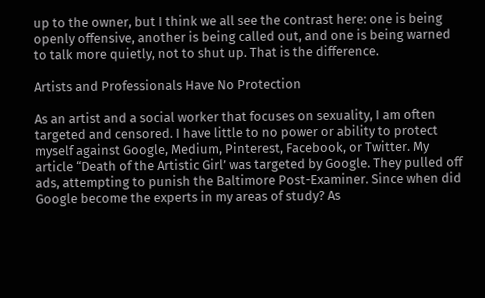up to the owner, but I think we all see the contrast here: one is being openly offensive, another is being called out, and one is being warned to talk more quietly, not to shut up. That is the difference.

Artists and Professionals Have No Protection

As an artist and a social worker that focuses on sexuality, I am often targeted and censored. I have little to no power or ability to protect myself against Google, Medium, Pinterest, Facebook, or Twitter. My article “Death of the Artistic Girl’ was targeted by Google. They pulled off ads, attempting to punish the Baltimore Post-Examiner. Since when did Google become the experts in my areas of study? As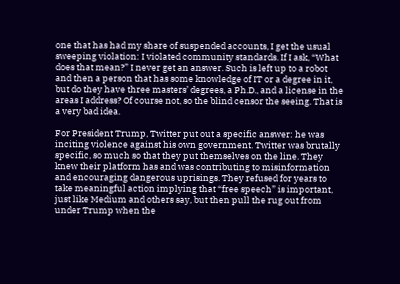one that has had my share of suspended accounts, I get the usual sweeping violation: I violated community standards. If I ask, “What does that mean?” I never get an answer. Such is left up to a robot and then a person that has some knowledge of IT or a degree in it, but do they have three masters’ degrees, a Ph.D., and a license in the areas I address? Of course not, so the blind censor the seeing. That is a very bad idea.

For President Trump, Twitter put out a specific answer: he was inciting violence against his own government. Twitter was brutally specific, so much so that they put themselves on the line. They knew their platform has and was contributing to misinformation and encouraging dangerous uprisings. They refused for years to take meaningful action implying that “free speech” is important, just like Medium and others say, but then pull the rug out from under Trump when the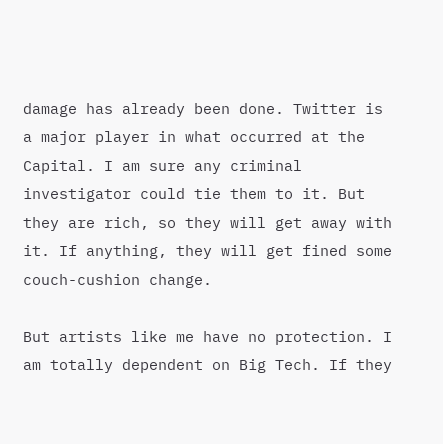damage has already been done. Twitter is a major player in what occurred at the Capital. I am sure any criminal investigator could tie them to it. But they are rich, so they will get away with it. If anything, they will get fined some couch-cushion change.

But artists like me have no protection. I am totally dependent on Big Tech. If they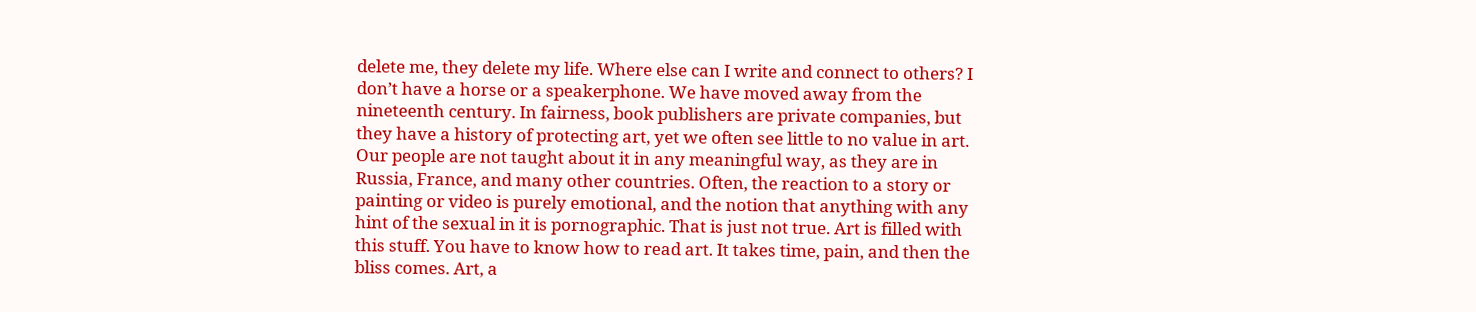delete me, they delete my life. Where else can I write and connect to others? I don’t have a horse or a speakerphone. We have moved away from the nineteenth century. In fairness, book publishers are private companies, but they have a history of protecting art, yet we often see little to no value in art. Our people are not taught about it in any meaningful way, as they are in Russia, France, and many other countries. Often, the reaction to a story or painting or video is purely emotional, and the notion that anything with any hint of the sexual in it is pornographic. That is just not true. Art is filled with this stuff. You have to know how to read art. It takes time, pain, and then the bliss comes. Art, a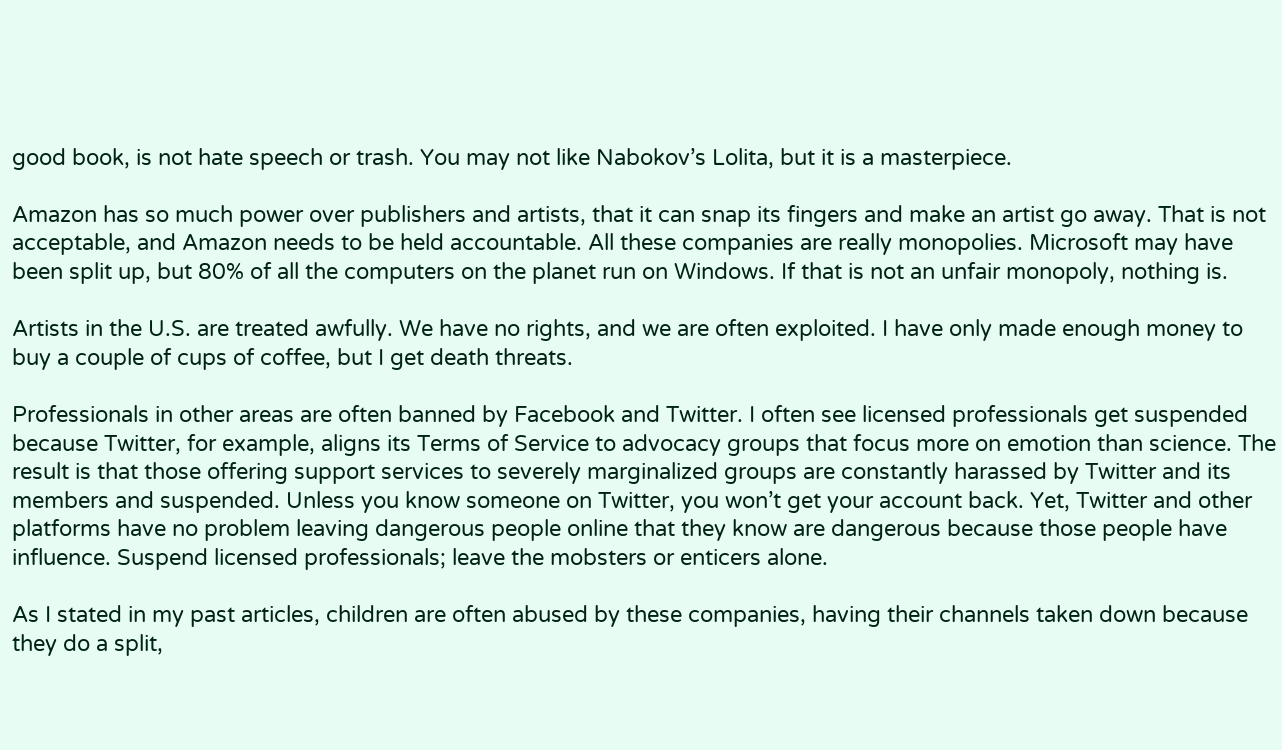good book, is not hate speech or trash. You may not like Nabokov’s Lolita, but it is a masterpiece.

Amazon has so much power over publishers and artists, that it can snap its fingers and make an artist go away. That is not acceptable, and Amazon needs to be held accountable. All these companies are really monopolies. Microsoft may have been split up, but 80% of all the computers on the planet run on Windows. If that is not an unfair monopoly, nothing is.

Artists in the U.S. are treated awfully. We have no rights, and we are often exploited. I have only made enough money to buy a couple of cups of coffee, but I get death threats.

Professionals in other areas are often banned by Facebook and Twitter. I often see licensed professionals get suspended because Twitter, for example, aligns its Terms of Service to advocacy groups that focus more on emotion than science. The result is that those offering support services to severely marginalized groups are constantly harassed by Twitter and its members and suspended. Unless you know someone on Twitter, you won’t get your account back. Yet, Twitter and other platforms have no problem leaving dangerous people online that they know are dangerous because those people have influence. Suspend licensed professionals; leave the mobsters or enticers alone.

As I stated in my past articles, children are often abused by these companies, having their channels taken down because they do a split,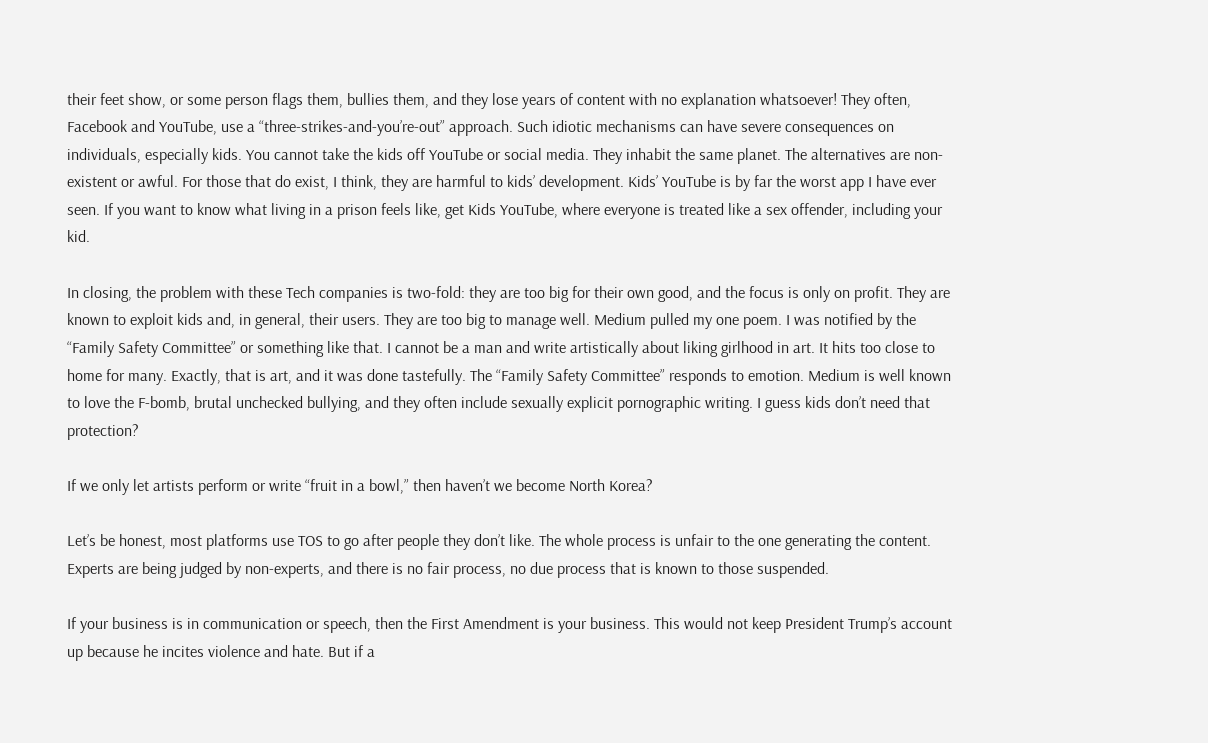their feet show, or some person flags them, bullies them, and they lose years of content with no explanation whatsoever! They often, Facebook and YouTube, use a “three-strikes-and-you’re-out” approach. Such idiotic mechanisms can have severe consequences on individuals, especially kids. You cannot take the kids off YouTube or social media. They inhabit the same planet. The alternatives are non-existent or awful. For those that do exist, I think, they are harmful to kids’ development. Kids’ YouTube is by far the worst app I have ever seen. If you want to know what living in a prison feels like, get Kids YouTube, where everyone is treated like a sex offender, including your kid.

In closing, the problem with these Tech companies is two-fold: they are too big for their own good, and the focus is only on profit. They are known to exploit kids and, in general, their users. They are too big to manage well. Medium pulled my one poem. I was notified by the “Family Safety Committee” or something like that. I cannot be a man and write artistically about liking girlhood in art. It hits too close to home for many. Exactly, that is art, and it was done tastefully. The “Family Safety Committee” responds to emotion. Medium is well known to love the F-bomb, brutal unchecked bullying, and they often include sexually explicit pornographic writing. I guess kids don’t need that protection?

If we only let artists perform or write “fruit in a bowl,” then haven’t we become North Korea?

Let’s be honest, most platforms use TOS to go after people they don’t like. The whole process is unfair to the one generating the content. Experts are being judged by non-experts, and there is no fair process, no due process that is known to those suspended.

If your business is in communication or speech, then the First Amendment is your business. This would not keep President Trump’s account up because he incites violence and hate. But if a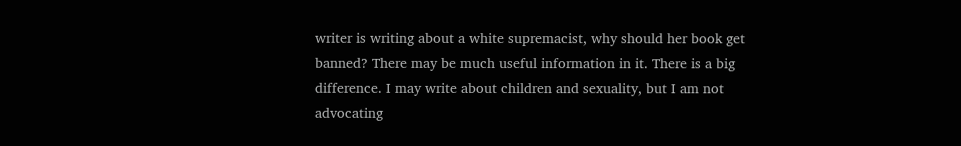writer is writing about a white supremacist, why should her book get banned? There may be much useful information in it. There is a big difference. I may write about children and sexuality, but I am not advocating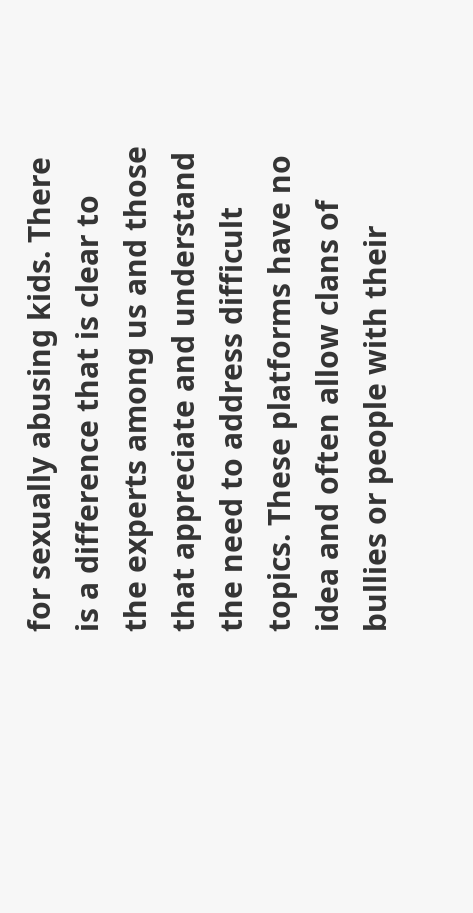for sexually abusing kids. There is a difference that is clear to the experts among us and those that appreciate and understand the need to address difficult topics. These platforms have no idea and often allow clans of bullies or people with their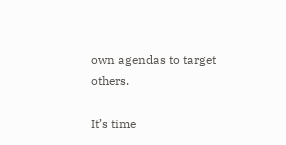own agendas to target others.

It’s time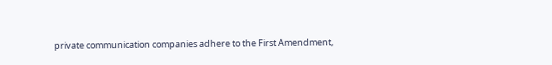private communication companies adhere to the First Amendment,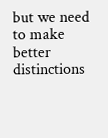but we need to make better distinctions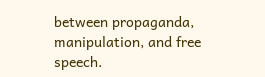between propaganda, manipulation, and free speech.